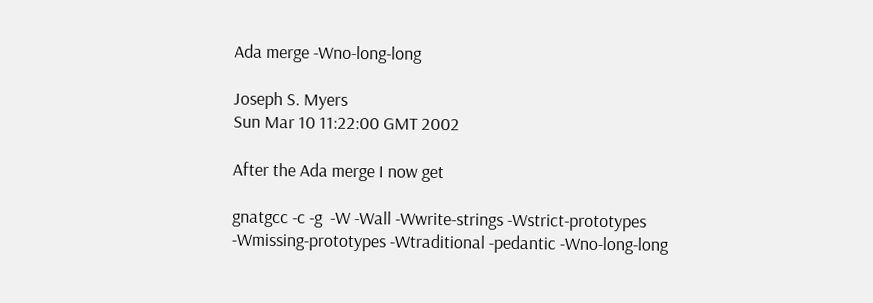Ada merge -Wno-long-long

Joseph S. Myers
Sun Mar 10 11:22:00 GMT 2002

After the Ada merge I now get

gnatgcc -c -g  -W -Wall -Wwrite-strings -Wstrict-prototypes
-Wmissing-prototypes -Wtraditional -pedantic -Wno-long-long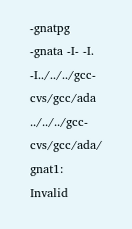-gnatpg
-gnata -I- -I. -I../../../gcc-cvs/gcc/ada ../../../gcc-cvs/gcc/ada/
gnat1: Invalid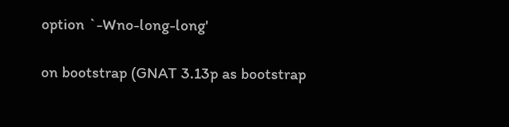option `-Wno-long-long'

on bootstrap (GNAT 3.13p as bootstrap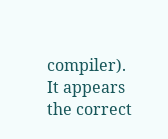compiler).  It appears the correct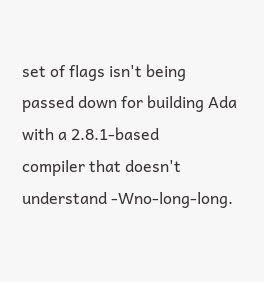set of flags isn't being passed down for building Ada with a 2.8.1-based
compiler that doesn't understand -Wno-long-long.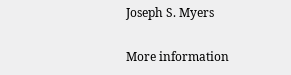Joseph S. Myers

More information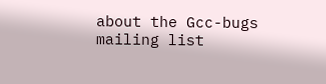about the Gcc-bugs mailing list